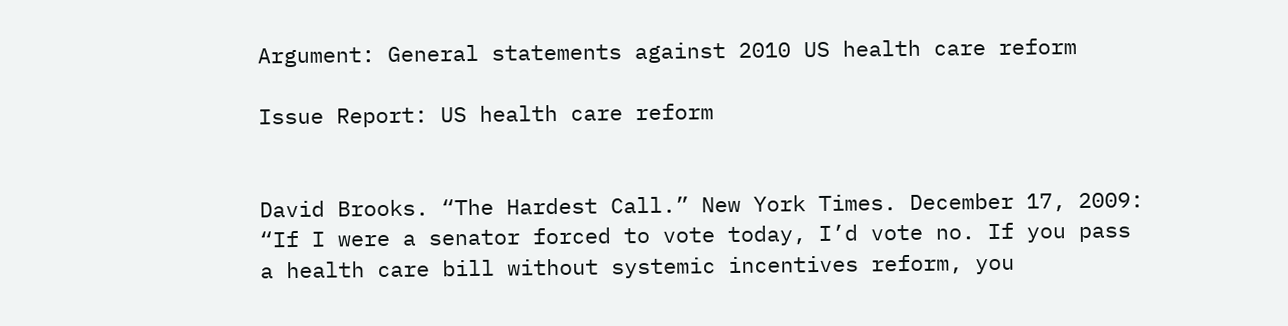Argument: General statements against 2010 US health care reform

Issue Report: US health care reform


David Brooks. “The Hardest Call.” New York Times. December 17, 2009: “If I were a senator forced to vote today, I’d vote no. If you pass a health care bill without systemic incentives reform, you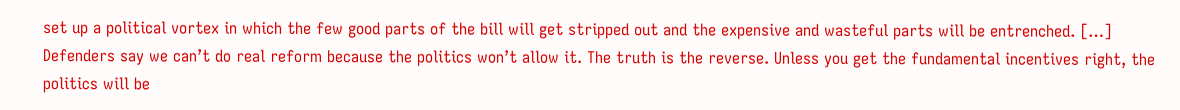set up a political vortex in which the few good parts of the bill will get stripped out and the expensive and wasteful parts will be entrenched. […] Defenders say we can’t do real reform because the politics won’t allow it. The truth is the reverse. Unless you get the fundamental incentives right, the politics will be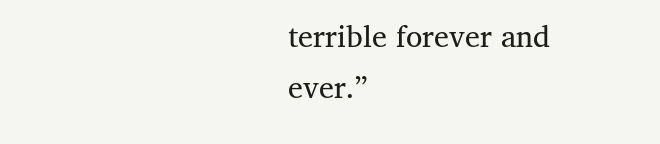terrible forever and ever.”